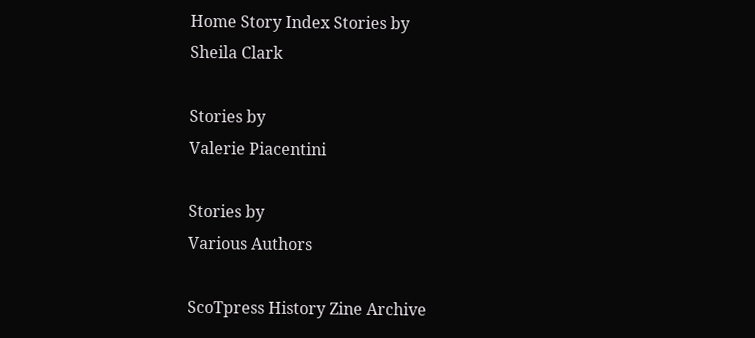Home Story Index Stories by
Sheila Clark

Stories by
Valerie Piacentini

Stories by
Various Authors

ScoTpress History Zine Archive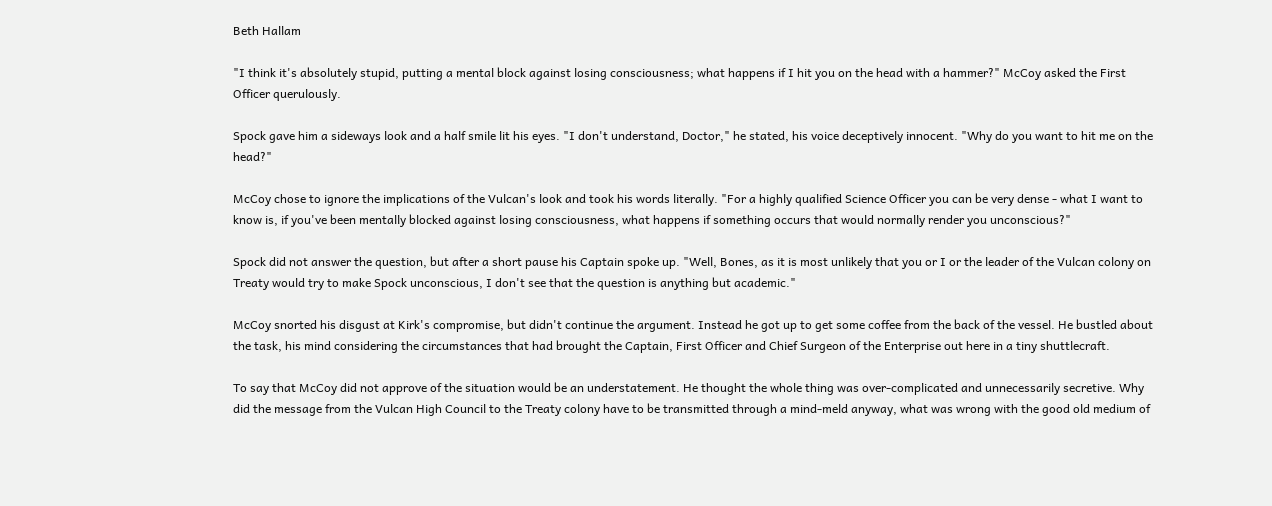Beth Hallam

"I think it's absolutely stupid, putting a mental block against losing consciousness; what happens if I hit you on the head with a hammer?" McCoy asked the First Officer querulously.

Spock gave him a sideways look and a half smile lit his eyes. "I don't understand, Doctor," he stated, his voice deceptively innocent. "Why do you want to hit me on the head?"

McCoy chose to ignore the implications of the Vulcan's look and took his words literally. "For a highly qualified Science Officer you can be very dense - what I want to know is, if you've been mentally blocked against losing consciousness, what happens if something occurs that would normally render you unconscious?"

Spock did not answer the question, but after a short pause his Captain spoke up. "Well, Bones, as it is most unlikely that you or I or the leader of the Vulcan colony on Treaty would try to make Spock unconscious, I don't see that the question is anything but academic."

McCoy snorted his disgust at Kirk's compromise, but didn't continue the argument. Instead he got up to get some coffee from the back of the vessel. He bustled about the task, his mind considering the circumstances that had brought the Captain, First Officer and Chief Surgeon of the Enterprise out here in a tiny shuttlecraft.

To say that McCoy did not approve of the situation would be an understatement. He thought the whole thing was over-complicated and unnecessarily secretive. Why did the message from the Vulcan High Council to the Treaty colony have to be transmitted through a mind-meld anyway, what was wrong with the good old medium of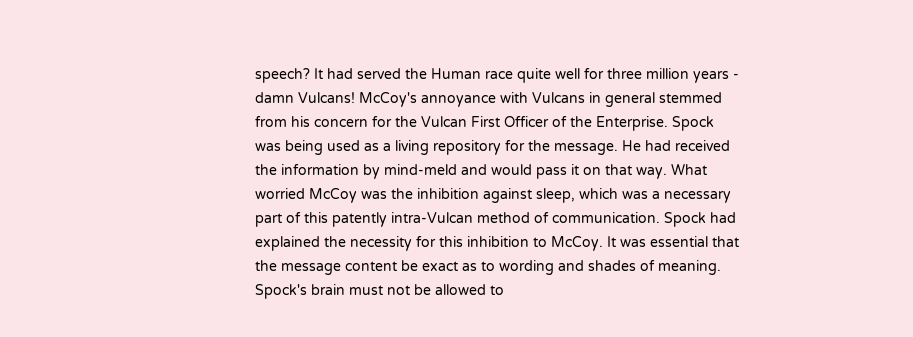speech? It had served the Human race quite well for three million years - damn Vulcans! McCoy's annoyance with Vulcans in general stemmed from his concern for the Vulcan First Officer of the Enterprise. Spock was being used as a living repository for the message. He had received the information by mind-meld and would pass it on that way. What worried McCoy was the inhibition against sleep, which was a necessary part of this patently intra-Vulcan method of communication. Spock had explained the necessity for this inhibition to McCoy. It was essential that the message content be exact as to wording and shades of meaning. Spock's brain must not be allowed to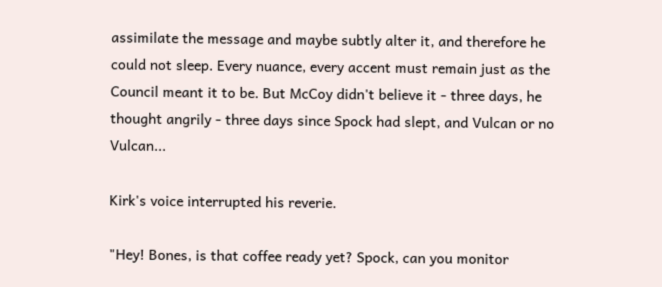assimilate the message and maybe subtly alter it, and therefore he could not sleep. Every nuance, every accent must remain just as the Council meant it to be. But McCoy didn't believe it - three days, he thought angrily - three days since Spock had slept, and Vulcan or no Vulcan...

Kirk's voice interrupted his reverie.

"Hey! Bones, is that coffee ready yet? Spock, can you monitor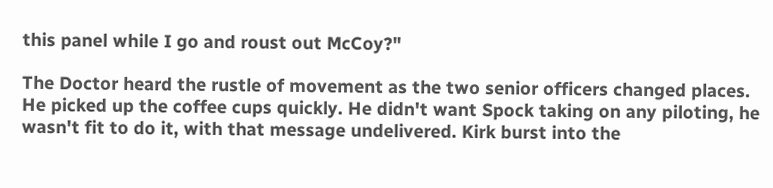this panel while I go and roust out McCoy?"

The Doctor heard the rustle of movement as the two senior officers changed places. He picked up the coffee cups quickly. He didn't want Spock taking on any piloting, he wasn't fit to do it, with that message undelivered. Kirk burst into the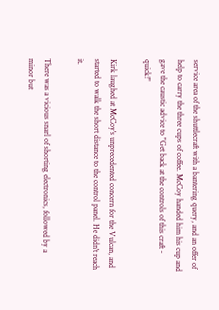service area of the shuttlecraft with a bantering query, and an offer of help to carry the three cups of coffee. McCoy handed him his cup and gave the caustic advice to "Get back at the controls of this craft - quick!"

Kirk laughed at McCoy's unprecedented concern for the Vulcan, and started to walk the short distance to the control panel. He didn't reach it.

There was a vicious snarl of shorting electronics, followed by a minor but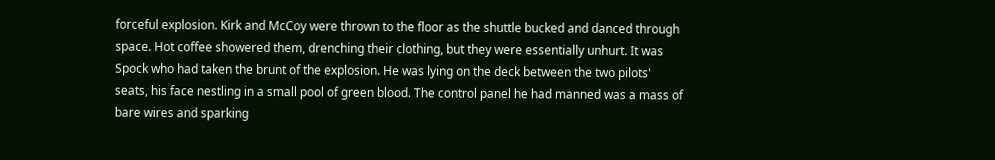forceful explosion. Kirk and McCoy were thrown to the floor as the shuttle bucked and danced through space. Hot coffee showered them, drenching their clothing, but they were essentially unhurt. It was Spock who had taken the brunt of the explosion. He was lying on the deck between the two pilots' seats, his face nestling in a small pool of green blood. The control panel he had manned was a mass of bare wires and sparking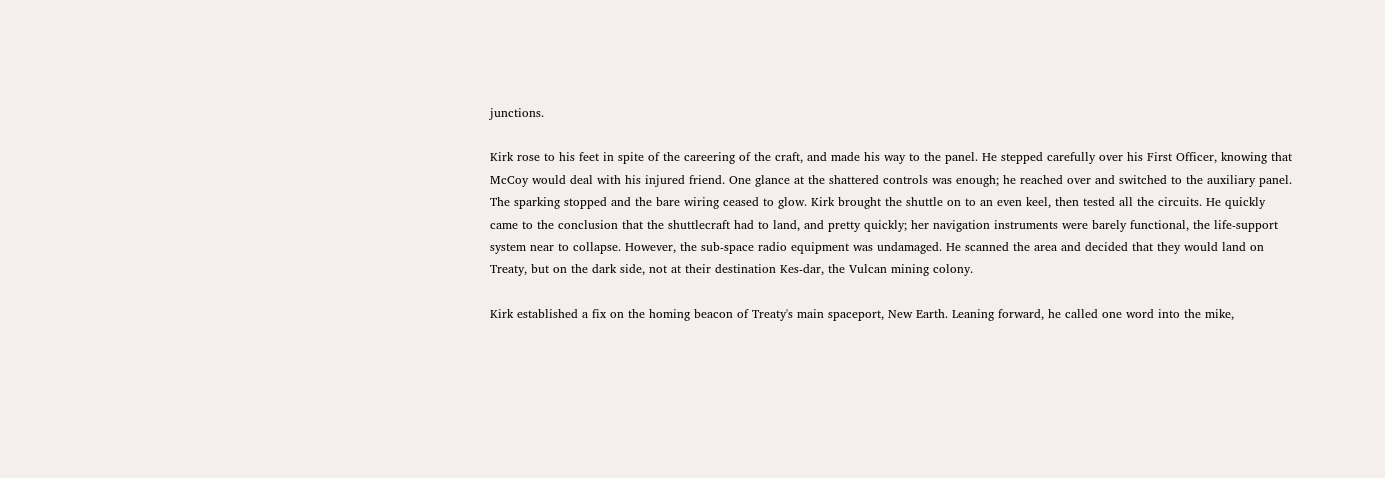junctions.

Kirk rose to his feet in spite of the careering of the craft, and made his way to the panel. He stepped carefully over his First Officer, knowing that McCoy would deal with his injured friend. One glance at the shattered controls was enough; he reached over and switched to the auxiliary panel. The sparking stopped and the bare wiring ceased to glow. Kirk brought the shuttle on to an even keel, then tested all the circuits. He quickly came to the conclusion that the shuttlecraft had to land, and pretty quickly; her navigation instruments were barely functional, the life-support system near to collapse. However, the sub-space radio equipment was undamaged. He scanned the area and decided that they would land on Treaty, but on the dark side, not at their destination Kes-dar, the Vulcan mining colony.

Kirk established a fix on the homing beacon of Treaty's main spaceport, New Earth. Leaning forward, he called one word into the mike,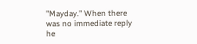"Mayday." When there was no immediate reply he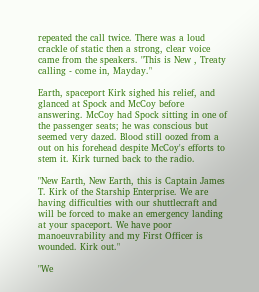repeated the call twice. There was a loud crackle of static then a strong, clear voice came from the speakers. "This is New , Treaty calling - come in, Mayday."

Earth, spaceport Kirk sighed his relief, and glanced at Spock and McCoy before answering. McCoy had Spock sitting in one of the passenger seats; he was conscious but seemed very dazed. Blood still oozed from a out on his forehead despite McCoy's efforts to stem it. Kirk turned back to the radio.

"New Earth, New Earth, this is Captain James T. Kirk of the Starship Enterprise. We are having difficulties with our shuttlecraft and will be forced to make an emergency landing at your spaceport. We have poor manoeuvrability and my First Officer is wounded. Kirk out."

"We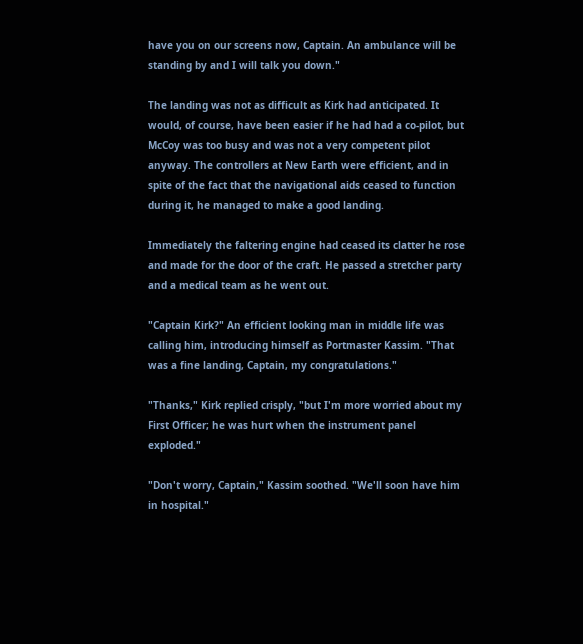have you on our screens now, Captain. An ambulance will be standing by and I will talk you down."

The landing was not as difficult as Kirk had anticipated. It would, of course, have been easier if he had had a co-pilot, but McCoy was too busy and was not a very competent pilot anyway. The controllers at New Earth were efficient, and in spite of the fact that the navigational aids ceased to function during it, he managed to make a good landing.

Immediately the faltering engine had ceased its clatter he rose and made for the door of the craft. He passed a stretcher party and a medical team as he went out.

"Captain Kirk?" An efficient looking man in middle life was calling him, introducing himself as Portmaster Kassim. "That was a fine landing, Captain, my congratulations."

"Thanks," Kirk replied crisply, "but I'm more worried about my First Officer; he was hurt when the instrument panel exploded."

"Don't worry, Captain," Kassim soothed. "We'll soon have him in hospital."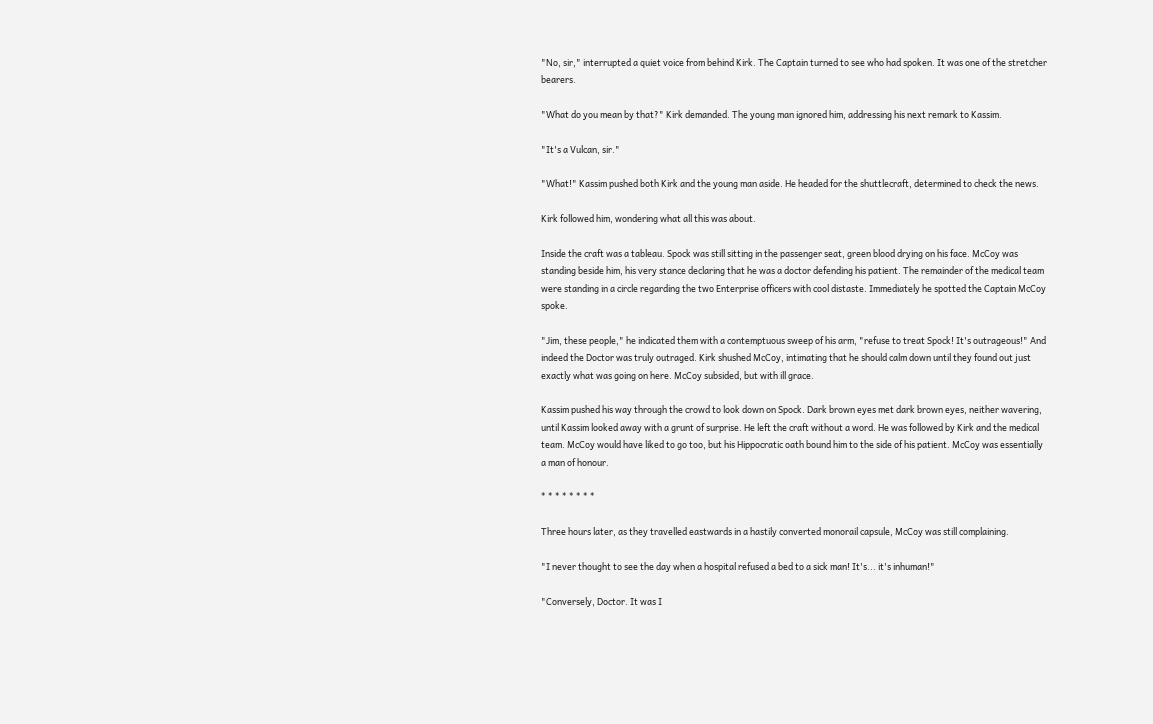"No, sir," interrupted a quiet voice from behind Kirk. The Captain turned to see who had spoken. It was one of the stretcher bearers.

"What do you mean by that?" Kirk demanded. The young man ignored him, addressing his next remark to Kassim.

"It's a Vulcan, sir."

"What!" Kassim pushed both Kirk and the young man aside. He headed for the shuttlecraft, determined to check the news.

Kirk followed him, wondering what all this was about.

Inside the craft was a tableau. Spock was still sitting in the passenger seat, green blood drying on his face. McCoy was standing beside him, his very stance declaring that he was a doctor defending his patient. The remainder of the medical team were standing in a circle regarding the two Enterprise officers with cool distaste. Immediately he spotted the Captain McCoy spoke.

"Jim, these people," he indicated them with a contemptuous sweep of his arm, "refuse to treat Spock! It's outrageous!" And indeed the Doctor was truly outraged. Kirk shushed McCoy, intimating that he should calm down until they found out just exactly what was going on here. McCoy subsided, but with ill grace.

Kassim pushed his way through the crowd to look down on Spock. Dark brown eyes met dark brown eyes, neither wavering, until Kassim looked away with a grunt of surprise. He left the craft without a word. He was followed by Kirk and the medical team. McCoy would have liked to go too, but his Hippocratic oath bound him to the side of his patient. McCoy was essentially a man of honour.

* * * * * * * *

Three hours later, as they travelled eastwards in a hastily converted monorail capsule, McCoy was still complaining.

"I never thought to see the day when a hospital refused a bed to a sick man! It's... it's inhuman!"

"Conversely, Doctor. It was I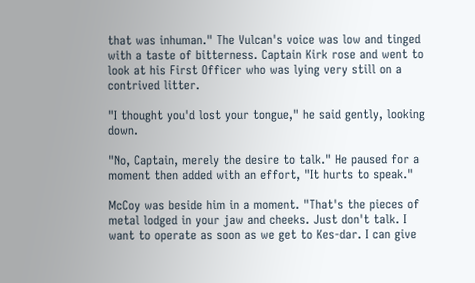that was inhuman." The Vulcan's voice was low and tinged with a taste of bitterness. Captain Kirk rose and went to look at his First Officer who was lying very still on a contrived litter.

"I thought you'd lost your tongue," he said gently, looking down.

"No, Captain, merely the desire to talk." He paused for a moment then added with an effort, "It hurts to speak."

McCoy was beside him in a moment. "That's the pieces of metal lodged in your jaw and cheeks. Just don't talk. I want to operate as soon as we get to Kes-dar. I can give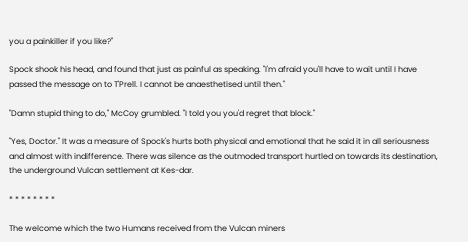you a painkiller if you like?"

Spock shook his head, and found that just as painful as speaking. "I'm afraid you'll have to wait until I have passed the message on to T'Prell. I cannot be anaesthetised until then."

"Damn stupid thing to do," McCoy grumbled. "I told you you'd regret that block."

"Yes, Doctor." It was a measure of Spock's hurts both physical and emotional that he said it in all seriousness and almost with indifference. There was silence as the outmoded transport hurtled on towards its destination, the underground Vulcan settlement at Kes-dar.

* * * * * * * *

The welcome which the two Humans received from the Vulcan miners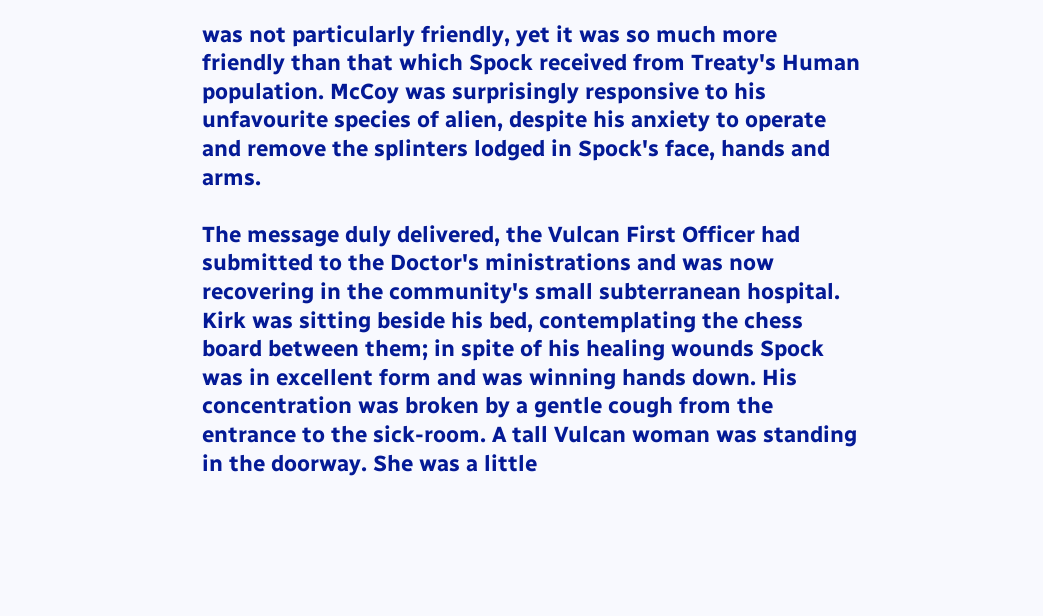was not particularly friendly, yet it was so much more friendly than that which Spock received from Treaty's Human population. McCoy was surprisingly responsive to his unfavourite species of alien, despite his anxiety to operate and remove the splinters lodged in Spock's face, hands and arms.

The message duly delivered, the Vulcan First Officer had submitted to the Doctor's ministrations and was now recovering in the community's small subterranean hospital. Kirk was sitting beside his bed, contemplating the chess board between them; in spite of his healing wounds Spock was in excellent form and was winning hands down. His concentration was broken by a gentle cough from the entrance to the sick-room. A tall Vulcan woman was standing in the doorway. She was a little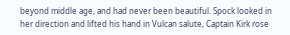beyond middle age, and had never been beautiful. Spock looked in her direction and lifted his hand in Vulcan salute, Captain Kirk rose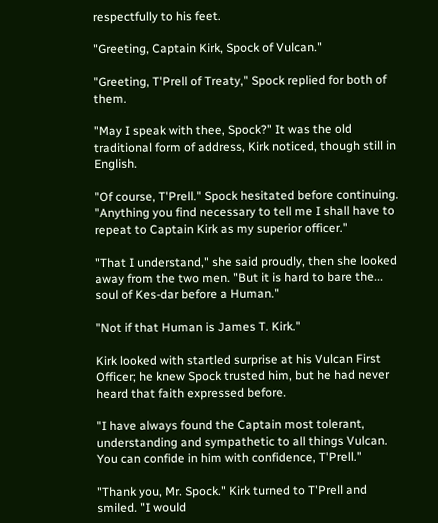respectfully to his feet.

"Greeting, Captain Kirk, Spock of Vulcan."

"Greeting, T'Prell of Treaty," Spock replied for both of them.

"May I speak with thee, Spock?" It was the old traditional form of address, Kirk noticed, though still in English.

"Of course, T'Prell." Spock hesitated before continuing. "Anything you find necessary to tell me I shall have to repeat to Captain Kirk as my superior officer."

"That I understand," she said proudly, then she looked away from the two men. "But it is hard to bare the... soul of Kes-dar before a Human."

"Not if that Human is James T. Kirk."

Kirk looked with startled surprise at his Vulcan First Officer; he knew Spock trusted him, but he had never heard that faith expressed before.

"I have always found the Captain most tolerant, understanding and sympathetic to all things Vulcan. You can confide in him with confidence, T'Prell."

"Thank you, Mr. Spock." Kirk turned to T'Prell and smiled. "I would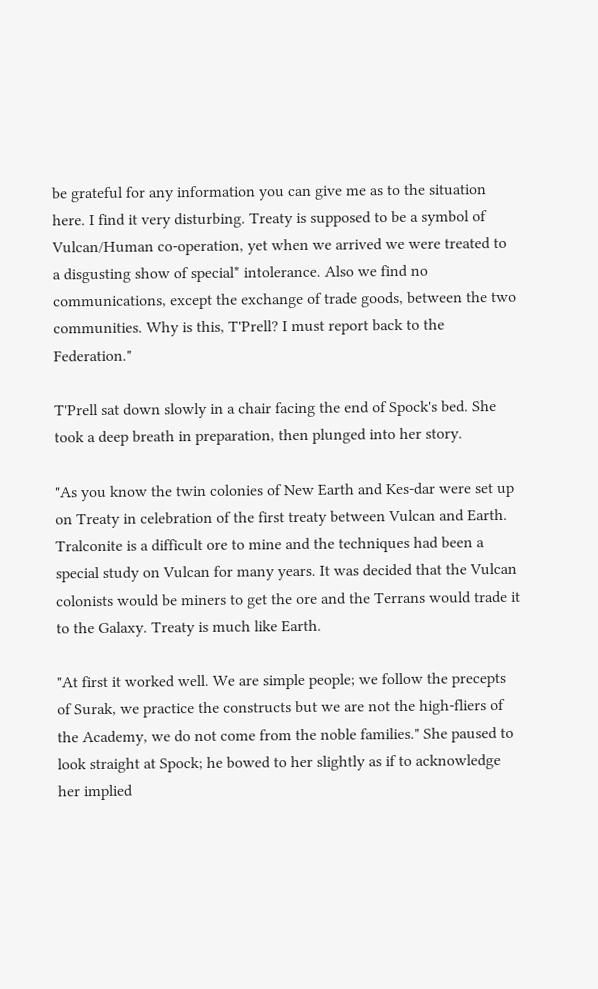be grateful for any information you can give me as to the situation here. I find it very disturbing. Treaty is supposed to be a symbol of Vulcan/Human co-operation, yet when we arrived we were treated to a disgusting show of special* intolerance. Also we find no communications, except the exchange of trade goods, between the two communities. Why is this, T'Prell? I must report back to the Federation."

T'Prell sat down slowly in a chair facing the end of Spock's bed. She took a deep breath in preparation, then plunged into her story.

"As you know the twin colonies of New Earth and Kes-dar were set up on Treaty in celebration of the first treaty between Vulcan and Earth. Tralconite is a difficult ore to mine and the techniques had been a special study on Vulcan for many years. It was decided that the Vulcan colonists would be miners to get the ore and the Terrans would trade it to the Galaxy. Treaty is much like Earth.

"At first it worked well. We are simple people; we follow the precepts of Surak, we practice the constructs but we are not the high-fliers of the Academy, we do not come from the noble families." She paused to look straight at Spock; he bowed to her slightly as if to acknowledge her implied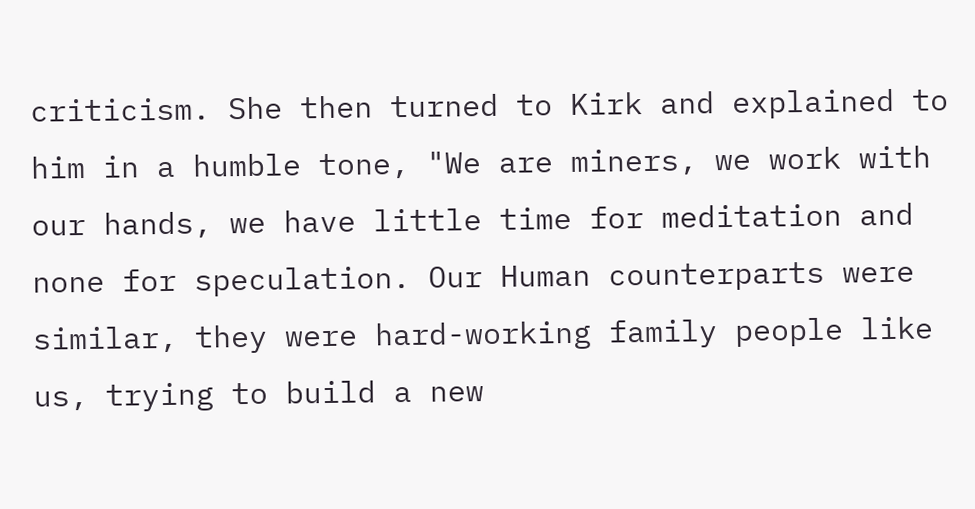criticism. She then turned to Kirk and explained to him in a humble tone, "We are miners, we work with our hands, we have little time for meditation and none for speculation. Our Human counterparts were similar, they were hard-working family people like us, trying to build a new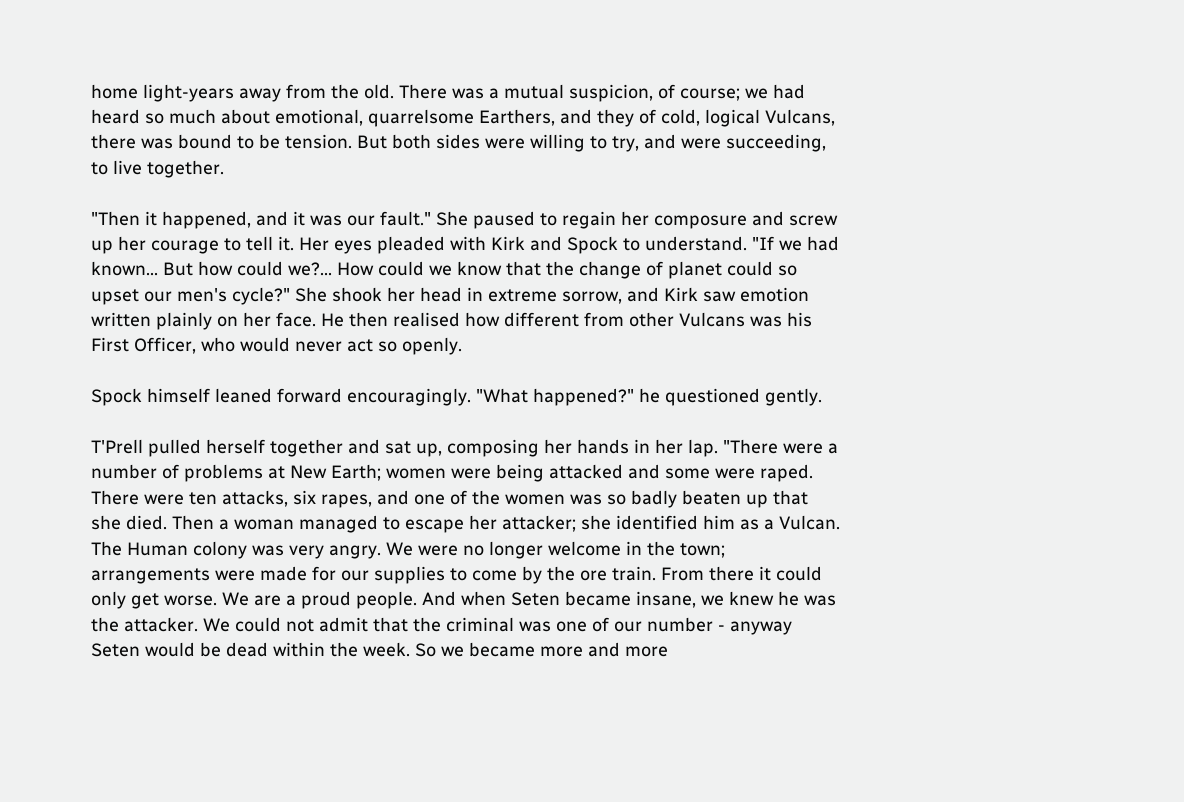home light-years away from the old. There was a mutual suspicion, of course; we had heard so much about emotional, quarrelsome Earthers, and they of cold, logical Vulcans, there was bound to be tension. But both sides were willing to try, and were succeeding, to live together.

"Then it happened, and it was our fault." She paused to regain her composure and screw up her courage to tell it. Her eyes pleaded with Kirk and Spock to understand. "If we had known... But how could we?... How could we know that the change of planet could so upset our men's cycle?" She shook her head in extreme sorrow, and Kirk saw emotion written plainly on her face. He then realised how different from other Vulcans was his First Officer, who would never act so openly.

Spock himself leaned forward encouragingly. "What happened?" he questioned gently.

T'Prell pulled herself together and sat up, composing her hands in her lap. "There were a number of problems at New Earth; women were being attacked and some were raped. There were ten attacks, six rapes, and one of the women was so badly beaten up that she died. Then a woman managed to escape her attacker; she identified him as a Vulcan. The Human colony was very angry. We were no longer welcome in the town; arrangements were made for our supplies to come by the ore train. From there it could only get worse. We are a proud people. And when Seten became insane, we knew he was the attacker. We could not admit that the criminal was one of our number - anyway Seten would be dead within the week. So we became more and more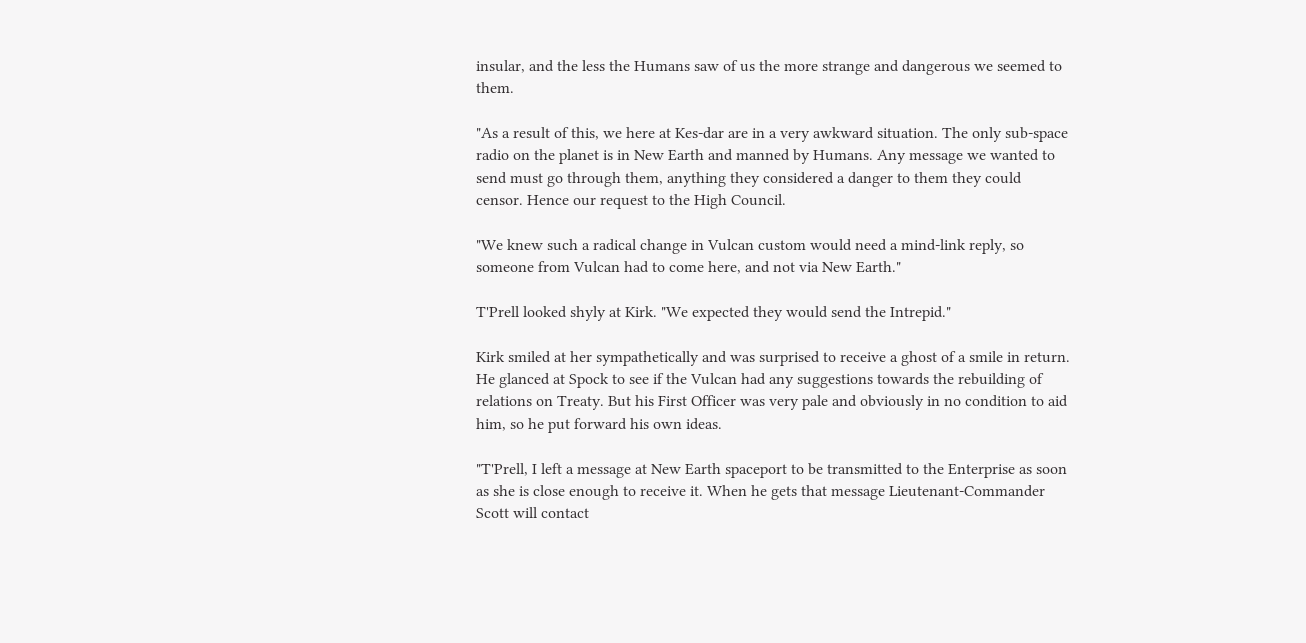insular, and the less the Humans saw of us the more strange and dangerous we seemed to them.

"As a result of this, we here at Kes-dar are in a very awkward situation. The only sub-space radio on the planet is in New Earth and manned by Humans. Any message we wanted to send must go through them, anything they considered a danger to them they could censor. Hence our request to the High Council.

"We knew such a radical change in Vulcan custom would need a mind-link reply, so someone from Vulcan had to come here, and not via New Earth."

T'Prell looked shyly at Kirk. "We expected they would send the Intrepid."

Kirk smiled at her sympathetically and was surprised to receive a ghost of a smile in return. He glanced at Spock to see if the Vulcan had any suggestions towards the rebuilding of relations on Treaty. But his First Officer was very pale and obviously in no condition to aid him, so he put forward his own ideas.

"T'Prell, I left a message at New Earth spaceport to be transmitted to the Enterprise as soon as she is close enough to receive it. When he gets that message Lieutenant-Commander Scott will contact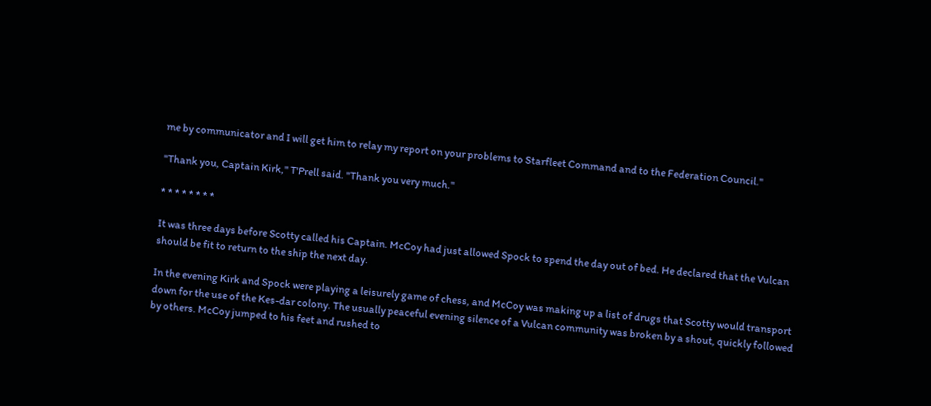me by communicator and I will get him to relay my report on your problems to Starfleet Command and to the Federation Council."

"Thank you, Captain Kirk," T'Prell said. "Thank you very much."

* * * * * * * *

It was three days before Scotty called his Captain. McCoy had just allowed Spock to spend the day out of bed. He declared that the Vulcan should be fit to return to the ship the next day.

In the evening Kirk and Spock were playing a leisurely game of chess, and McCoy was making up a list of drugs that Scotty would transport down for the use of the Kes-dar colony. The usually peaceful evening silence of a Vulcan community was broken by a shout, quickly followed by others. McCoy jumped to his feet and rushed to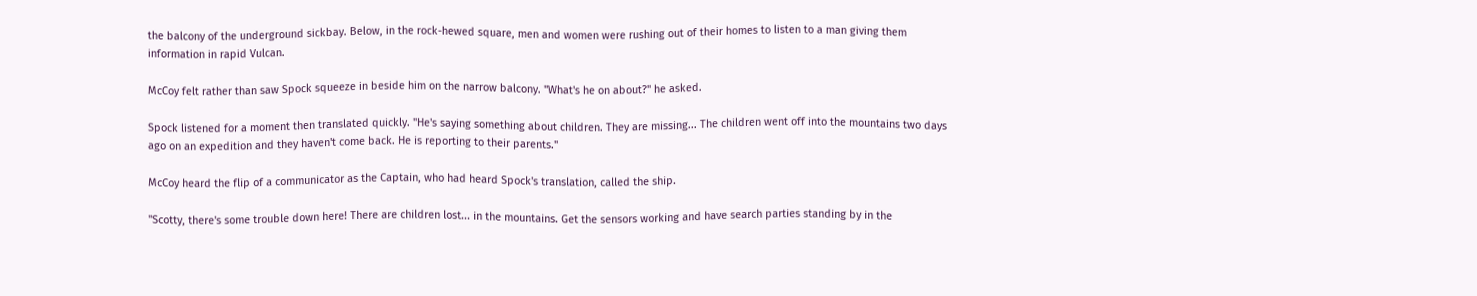the balcony of the underground sickbay. Below, in the rock-hewed square, men and women were rushing out of their homes to listen to a man giving them information in rapid Vulcan.

McCoy felt rather than saw Spock squeeze in beside him on the narrow balcony. "What's he on about?" he asked.

Spock listened for a moment then translated quickly. "He's saying something about children. They are missing... The children went off into the mountains two days ago on an expedition and they haven't come back. He is reporting to their parents."

McCoy heard the flip of a communicator as the Captain, who had heard Spock's translation, called the ship.

"Scotty, there's some trouble down here! There are children lost... in the mountains. Get the sensors working and have search parties standing by in the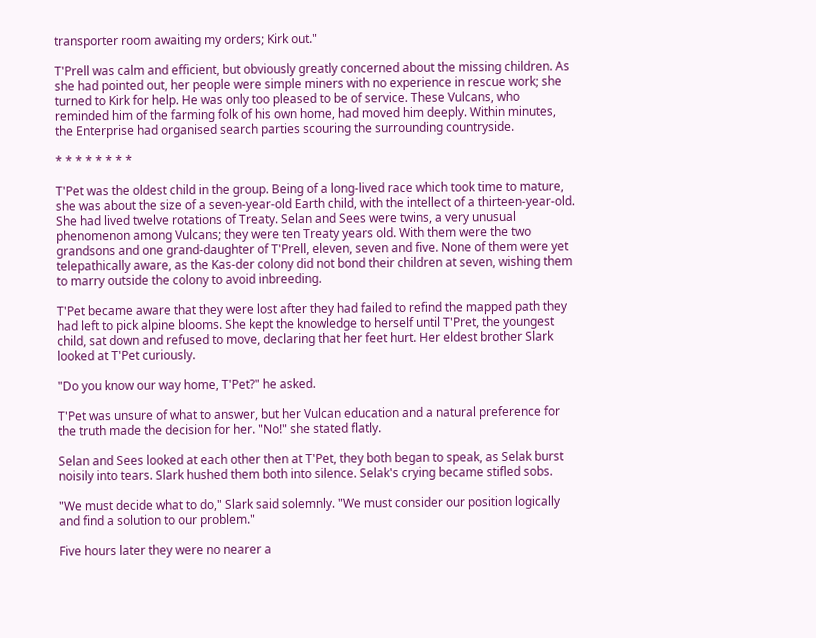transporter room awaiting my orders; Kirk out."

T'Prell was calm and efficient, but obviously greatly concerned about the missing children. As she had pointed out, her people were simple miners with no experience in rescue work; she turned to Kirk for help. He was only too pleased to be of service. These Vulcans, who reminded him of the farming folk of his own home, had moved him deeply. Within minutes, the Enterprise had organised search parties scouring the surrounding countryside.

* * * * * * * *

T'Pet was the oldest child in the group. Being of a long-lived race which took time to mature, she was about the size of a seven-year-old Earth child, with the intellect of a thirteen-year-old. She had lived twelve rotations of Treaty. Selan and Sees were twins, a very unusual phenomenon among Vulcans; they were ten Treaty years old. With them were the two grandsons and one grand-daughter of T'Prell, eleven, seven and five. None of them were yet telepathically aware, as the Kas-der colony did not bond their children at seven, wishing them to marry outside the colony to avoid inbreeding.

T'Pet became aware that they were lost after they had failed to refind the mapped path they had left to pick alpine blooms. She kept the knowledge to herself until T'Pret, the youngest child, sat down and refused to move, declaring that her feet hurt. Her eldest brother Slark looked at T'Pet curiously.

"Do you know our way home, T'Pet?" he asked.

T'Pet was unsure of what to answer, but her Vulcan education and a natural preference for the truth made the decision for her. "No!" she stated flatly.

Selan and Sees looked at each other then at T'Pet, they both began to speak, as Selak burst noisily into tears. Slark hushed them both into silence. Selak's crying became stifled sobs.

"We must decide what to do," Slark said solemnly. "We must consider our position logically and find a solution to our problem."

Five hours later they were no nearer a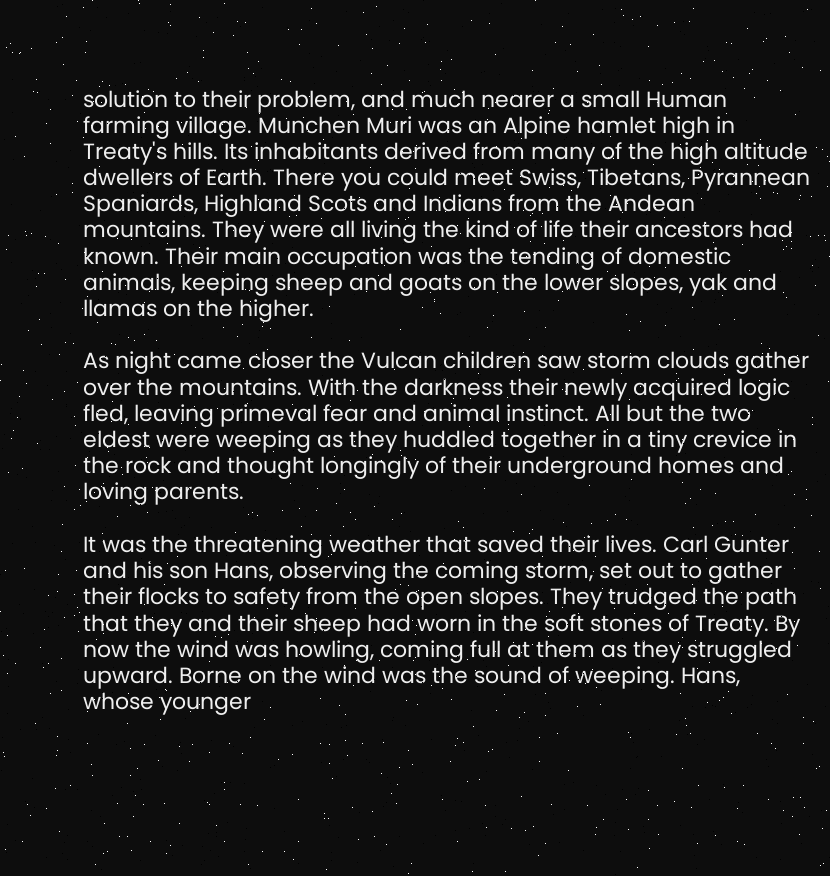solution to their problem, and much nearer a small Human farming village. Munchen Muri was an Alpine hamlet high in Treaty's hills. Its inhabitants derived from many of the high altitude dwellers of Earth. There you could meet Swiss, Tibetans, Pyrannean Spaniards, Highland Scots and Indians from the Andean mountains. They were all living the kind of life their ancestors had known. Their main occupation was the tending of domestic animals, keeping sheep and goats on the lower slopes, yak and llamas on the higher.

As night came closer the Vulcan children saw storm clouds gather over the mountains. With the darkness their newly acquired logic fled, leaving primeval fear and animal instinct. All but the two eldest were weeping as they huddled together in a tiny crevice in the rock and thought longingly of their underground homes and loving parents.

It was the threatening weather that saved their lives. Carl Gunter and his son Hans, observing the coming storm, set out to gather their flocks to safety from the open slopes. They trudged the path that they and their sheep had worn in the soft stones of Treaty. By now the wind was howling, coming full at them as they struggled upward. Borne on the wind was the sound of weeping. Hans, whose younger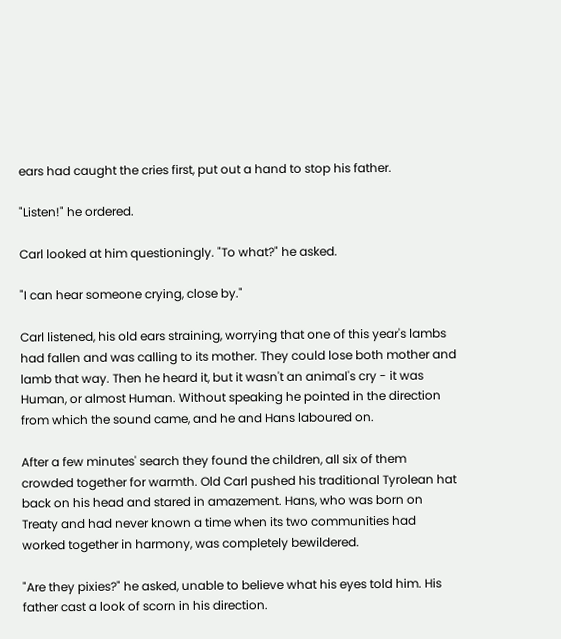ears had caught the cries first, put out a hand to stop his father.

"Listen!" he ordered.

Carl looked at him questioningly. "To what?" he asked.

"I can hear someone crying, close by."

Carl listened, his old ears straining, worrying that one of this year's lambs had fallen and was calling to its mother. They could lose both mother and lamb that way. Then he heard it, but it wasn't an animal's cry - it was Human, or almost Human. Without speaking he pointed in the direction from which the sound came, and he and Hans laboured on.

After a few minutes' search they found the children, all six of them crowded together for warmth. Old Carl pushed his traditional Tyrolean hat back on his head and stared in amazement. Hans, who was born on Treaty and had never known a time when its two communities had worked together in harmony, was completely bewildered.

"Are they pixies?" he asked, unable to believe what his eyes told him. His father cast a look of scorn in his direction.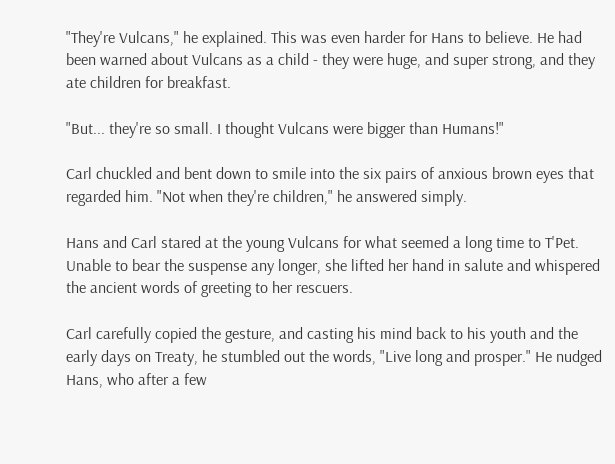"They're Vulcans," he explained. This was even harder for Hans to believe. He had been warned about Vulcans as a child - they were huge, and super strong, and they ate children for breakfast.

"But... they're so small. I thought Vulcans were bigger than Humans!"

Carl chuckled and bent down to smile into the six pairs of anxious brown eyes that regarded him. "Not when they're children," he answered simply.

Hans and Carl stared at the young Vulcans for what seemed a long time to T'Pet. Unable to bear the suspense any longer, she lifted her hand in salute and whispered the ancient words of greeting to her rescuers.

Carl carefully copied the gesture, and casting his mind back to his youth and the early days on Treaty, he stumbled out the words, "Live long and prosper." He nudged Hans, who after a few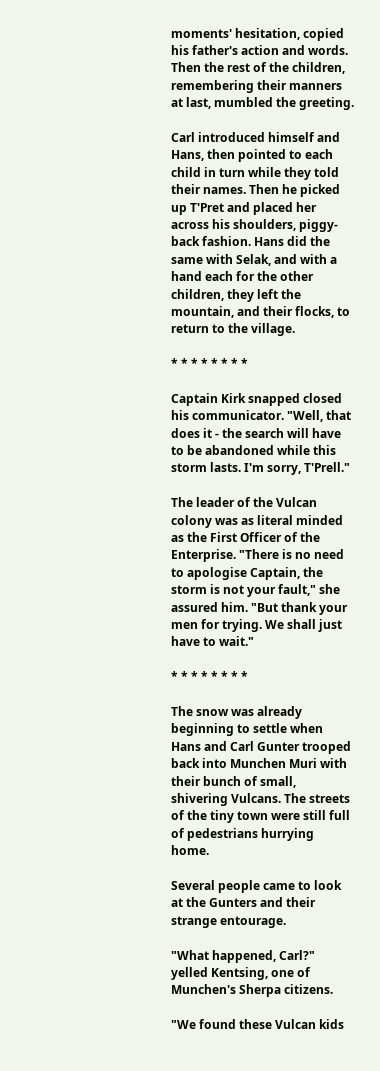moments' hesitation, copied his father's action and words. Then the rest of the children, remembering their manners at last, mumbled the greeting.

Carl introduced himself and Hans, then pointed to each child in turn while they told their names. Then he picked up T'Pret and placed her across his shoulders, piggy-back fashion. Hans did the same with Selak, and with a hand each for the other children, they left the mountain, and their flocks, to return to the village.

* * * * * * * *

Captain Kirk snapped closed his communicator. "Well, that does it - the search will have to be abandoned while this storm lasts. I'm sorry, T'Prell."

The leader of the Vulcan colony was as literal minded as the First Officer of the Enterprise. "There is no need to apologise Captain, the storm is not your fault," she assured him. "But thank your men for trying. We shall just have to wait."

* * * * * * * *

The snow was already beginning to settle when Hans and Carl Gunter trooped back into Munchen Muri with their bunch of small, shivering Vulcans. The streets of the tiny town were still full of pedestrians hurrying home.

Several people came to look at the Gunters and their strange entourage.

"What happened, Carl?" yelled Kentsing, one of Munchen's Sherpa citizens.

"We found these Vulcan kids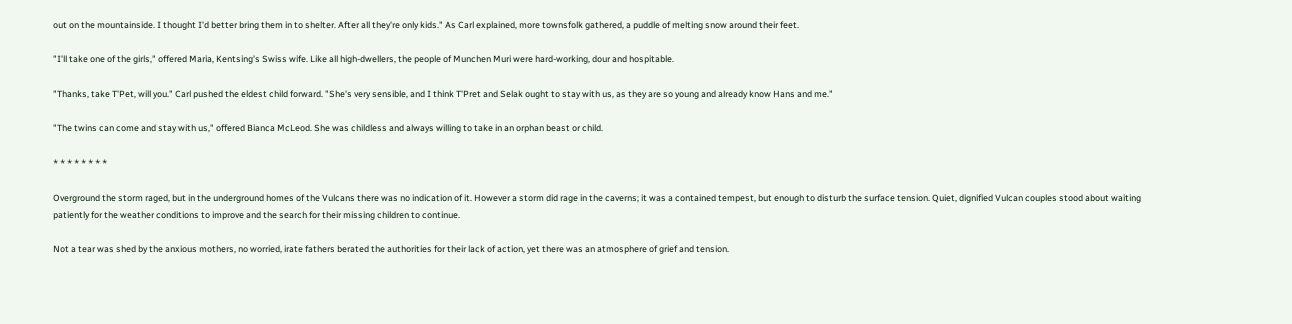out on the mountainside. I thought I'd better bring them in to shelter. After all they're only kids." As Carl explained, more townsfolk gathered, a puddle of melting snow around their feet.

"I'll take one of the girls," offered Maria, Kentsing's Swiss wife. Like all high-dwellers, the people of Munchen Muri were hard-working, dour and hospitable.

"Thanks, take T'Pet, will you." Carl pushed the eldest child forward. "She's very sensible, and I think T'Pret and Selak ought to stay with us, as they are so young and already know Hans and me."

"The twins can come and stay with us," offered Bianca McLeod. She was childless and always willing to take in an orphan beast or child.

* * * * * * * *

Overground the storm raged, but in the underground homes of the Vulcans there was no indication of it. However a storm did rage in the caverns; it was a contained tempest, but enough to disturb the surface tension. Quiet, dignified Vulcan couples stood about waiting patiently for the weather conditions to improve and the search for their missing children to continue.

Not a tear was shed by the anxious mothers, no worried, irate fathers berated the authorities for their lack of action, yet there was an atmosphere of grief and tension.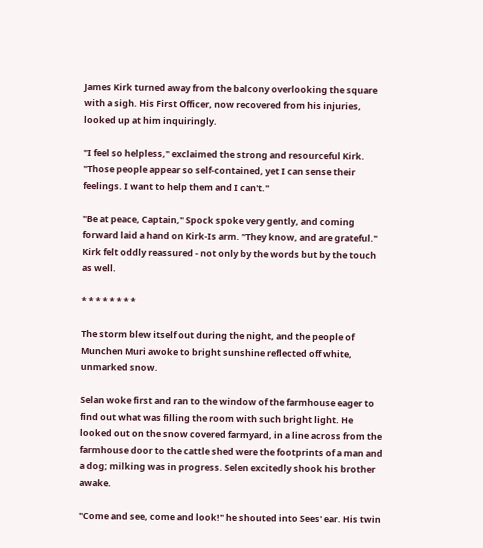James Kirk turned away from the balcony overlooking the square with a sigh. His First Officer, now recovered from his injuries, looked up at him inquiringly.

"I feel so helpless," exclaimed the strong and resourceful Kirk. "Those people appear so self-contained, yet I can sense their feelings. I want to help them and I can't."

"Be at peace, Captain," Spock spoke very gently, and coming forward laid a hand on Kirk-Is arm. "They know, and are grateful." Kirk felt oddly reassured - not only by the words but by the touch as well.

* * * * * * * *

The storm blew itself out during the night, and the people of Munchen Muri awoke to bright sunshine reflected off white, unmarked snow.

Selan woke first and ran to the window of the farmhouse eager to find out what was filling the room with such bright light. He looked out on the snow covered farmyard, in a line across from the farmhouse door to the cattle shed were the footprints of a man and a dog; milking was in progress. Selen excitedly shook his brother awake.

"Come and see, come and look!" he shouted into Sees' ear. His twin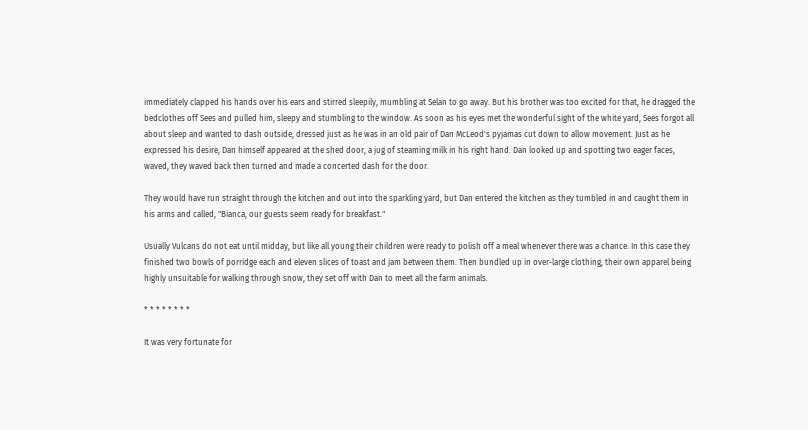immediately clapped his hands over his ears and stirred sleepily, mumbling at Selan to go away. But his brother was too excited for that, he dragged the bedclothes off Sees and pulled him, sleepy and stumbling to the window. As soon as his eyes met the wonderful sight of the white yard, Sees forgot all about sleep and wanted to dash outside, dressed just as he was in an old pair of Dan McLeod's pyjamas cut down to allow movement. Just as he expressed his desire, Dan himself appeared at the shed door, a jug of steaming milk in his right hand. Dan looked up and spotting two eager faces, waved, they waved back then turned and made a concerted dash for the door.

They would have run straight through the kitchen and out into the sparkling yard, but Dan entered the kitchen as they tumbled in and caught them in his arms and called, "Bianca, our guests seem ready for breakfast."

Usually Vulcans do not eat until midday, but like all young their children were ready to polish off a meal whenever there was a chance. In this case they finished two bowls of porridge each and eleven slices of toast and jam between them. Then bundled up in over-large clothing, their own apparel being highly unsuitable for walking through snow, they set off with Dan to meet all the farm animals.

* * * * * * * *

It was very fortunate for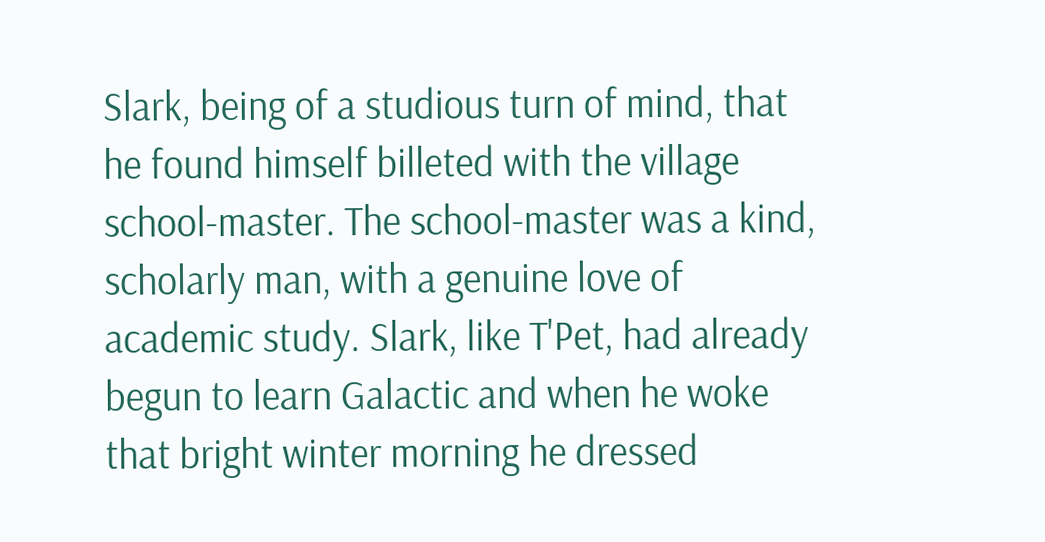Slark, being of a studious turn of mind, that he found himself billeted with the village school-master. The school-master was a kind, scholarly man, with a genuine love of academic study. Slark, like T'Pet, had already begun to learn Galactic and when he woke that bright winter morning he dressed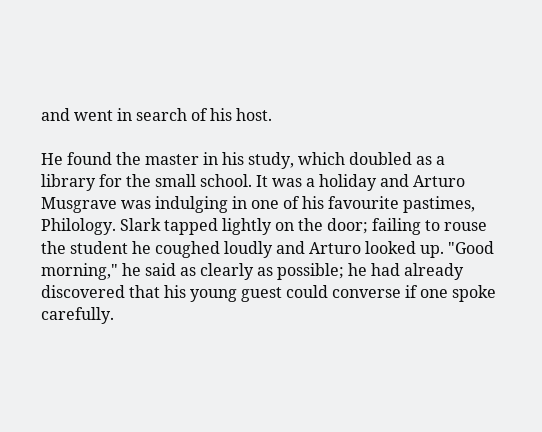and went in search of his host.

He found the master in his study, which doubled as a library for the small school. It was a holiday and Arturo Musgrave was indulging in one of his favourite pastimes, Philology. Slark tapped lightly on the door; failing to rouse the student he coughed loudly and Arturo looked up. "Good morning," he said as clearly as possible; he had already discovered that his young guest could converse if one spoke carefully.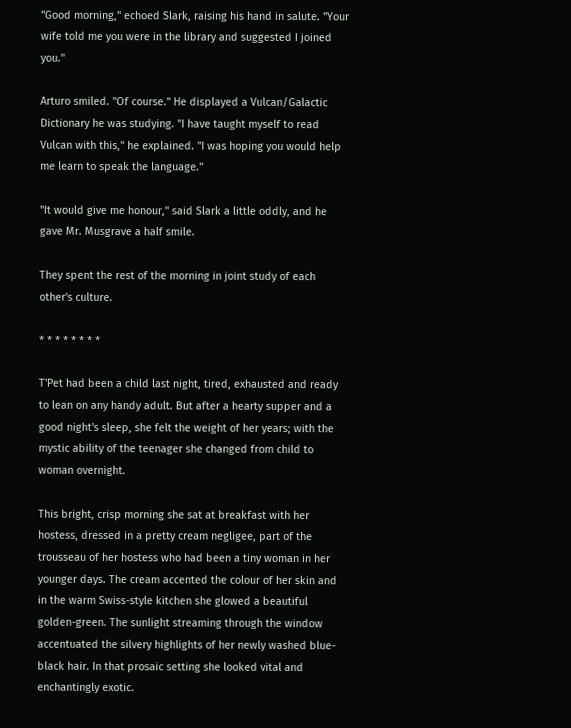"Good morning," echoed Slark, raising his hand in salute. "Your wife told me you were in the library and suggested I joined you."

Arturo smiled. "Of course." He displayed a Vulcan/Galactic Dictionary he was studying. "I have taught myself to read Vulcan with this," he explained. "I was hoping you would help me learn to speak the language."

"It would give me honour," said Slark a little oddly, and he gave Mr. Musgrave a half smile.

They spent the rest of the morning in joint study of each other's culture.

* * * * * * * *

T'Pet had been a child last night, tired, exhausted and ready to lean on any handy adult. But after a hearty supper and a good night's sleep, she felt the weight of her years; with the mystic ability of the teenager she changed from child to woman overnight.

This bright, crisp morning she sat at breakfast with her hostess, dressed in a pretty cream negligee, part of the trousseau of her hostess who had been a tiny woman in her younger days. The cream accented the colour of her skin and in the warm Swiss-style kitchen she glowed a beautiful golden-green. The sunlight streaming through the window accentuated the silvery highlights of her newly washed blue-black hair. In that prosaic setting she looked vital and enchantingly exotic.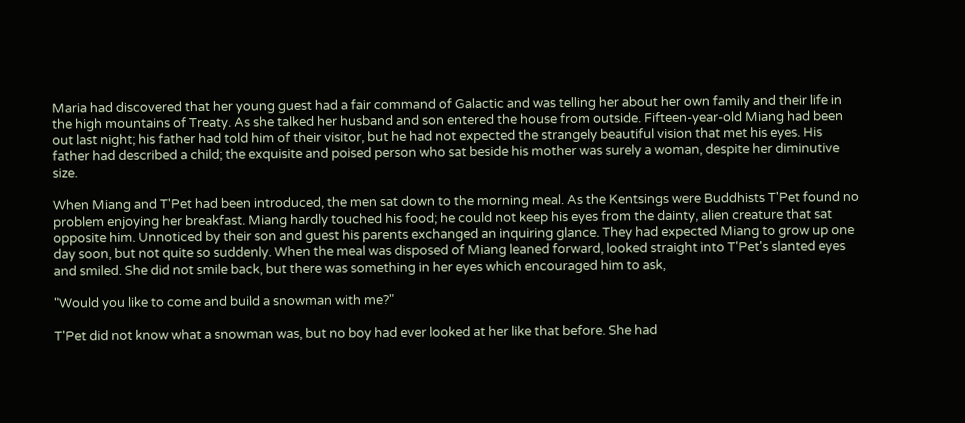Maria had discovered that her young guest had a fair command of Galactic and was telling her about her own family and their life in the high mountains of Treaty. As she talked her husband and son entered the house from outside. Fifteen-year-old Miang had been out last night; his father had told him of their visitor, but he had not expected the strangely beautiful vision that met his eyes. His father had described a child; the exquisite and poised person who sat beside his mother was surely a woman, despite her diminutive size.

When Miang and T'Pet had been introduced, the men sat down to the morning meal. As the Kentsings were Buddhists T'Pet found no problem enjoying her breakfast. Miang hardly touched his food; he could not keep his eyes from the dainty, alien creature that sat opposite him. Unnoticed by their son and guest his parents exchanged an inquiring glance. They had expected Miang to grow up one day soon, but not quite so suddenly. When the meal was disposed of Miang leaned forward, looked straight into T'Pet's slanted eyes and smiled. She did not smile back, but there was something in her eyes which encouraged him to ask,

"Would you like to come and build a snowman with me?"

T'Pet did not know what a snowman was, but no boy had ever looked at her like that before. She had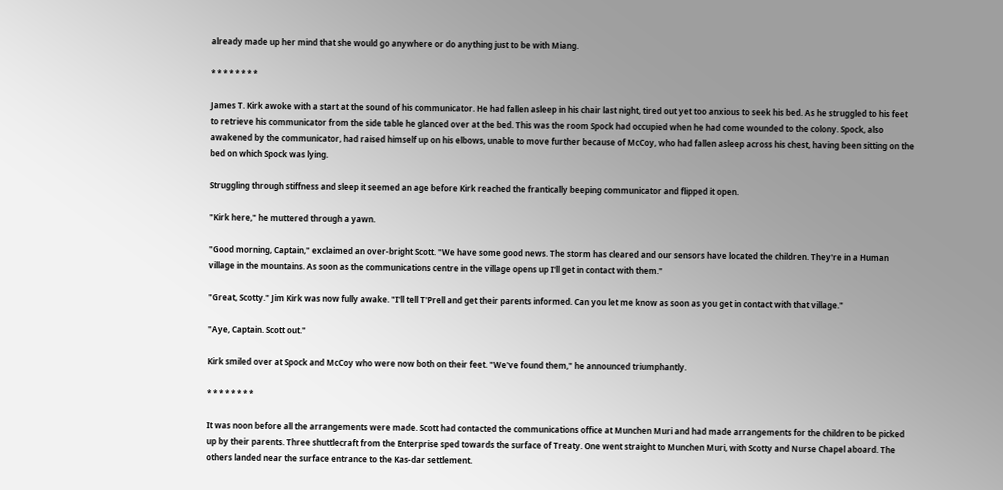already made up her mind that she would go anywhere or do anything just to be with Miang.

* * * * * * * *

James T. Kirk awoke with a start at the sound of his communicator. He had fallen asleep in his chair last night, tired out yet too anxious to seek his bed. As he struggled to his feet to retrieve his communicator from the side table he glanced over at the bed. This was the room Spock had occupied when he had come wounded to the colony. Spock, also awakened by the communicator, had raised himself up on his elbows, unable to move further because of McCoy, who had fallen asleep across his chest, having been sitting on the bed on which Spock was lying.

Struggling through stiffness and sleep it seemed an age before Kirk reached the frantically beeping communicator and flipped it open.

"Kirk here," he muttered through a yawn.

"Good morning, Captain," exclaimed an over-bright Scott. "We have some good news. The storm has cleared and our sensors have located the children. They're in a Human village in the mountains. As soon as the communications centre in the village opens up I'll get in contact with them."

"Great, Scotty." Jim Kirk was now fully awake. "I'll tell T'Prell and get their parents informed. Can you let me know as soon as you get in contact with that village."

"Aye, Captain. Scott out."

Kirk smiled over at Spock and McCoy who were now both on their feet. "We've found them," he announced triumphantly.

* * * * * * * *

It was noon before all the arrangements were made. Scott had contacted the communications office at Munchen Muri and had made arrangements for the children to be picked up by their parents. Three shuttlecraft from the Enterprise sped towards the surface of Treaty. One went straight to Munchen Muri, with Scotty and Nurse Chapel aboard. The others landed near the surface entrance to the Kas-dar settlement.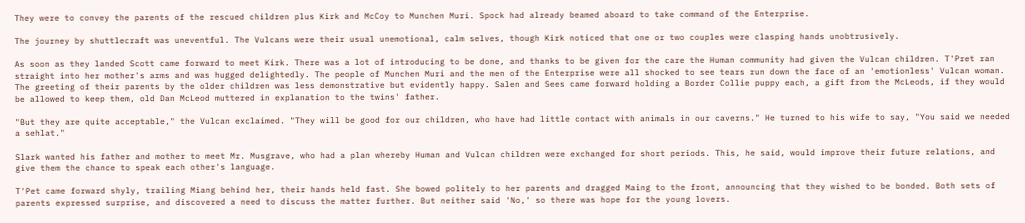They were to convey the parents of the rescued children plus Kirk and McCoy to Munchen Muri. Spock had already beamed aboard to take command of the Enterprise.

The journey by shuttlecraft was uneventful. The Vulcans were their usual unemotional, calm selves, though Kirk noticed that one or two couples were clasping hands unobtrusively.

As soon as they landed Scott came forward to meet Kirk. There was a lot of introducing to be done, and thanks to be given for the care the Human community had given the Vulcan children. T'Pret ran straight into her mother's arms and was hugged delightedly. The people of Munchen Muri and the men of the Enterprise were all shocked to see tears run down the face of an 'emotionless' Vulcan woman. The greeting of their parents by the older children was less demonstrative but evidently happy. Salen and Sees came forward holding a Border Collie puppy each, a gift from the McLeods, if they would be allowed to keep them, old Dan McLeod muttered in explanation to the twins' father.

"But they are quite acceptable," the Vulcan exclaimed. "They will be good for our children, who have had little contact with animals in our caverns." He turned to his wife to say, "You said we needed a sehlat."

Slark wanted his father and mother to meet Mr. Musgrave, who had a plan whereby Human and Vulcan children were exchanged for short periods. This, he said, would improve their future relations, and give them the chance to speak each other's language.

T'Pet came forward shyly, trailing Miang behind her, their hands held fast. She bowed politely to her parents and dragged Maing to the front, announcing that they wished to be bonded. Both sets of parents expressed surprise, and discovered a need to discuss the matter further. But neither said 'No,' so there was hope for the young lovers.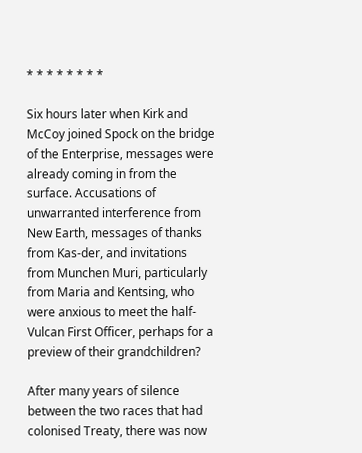* * * * * * * *

Six hours later when Kirk and McCoy joined Spock on the bridge of the Enterprise, messages were already coming in from the surface. Accusations of unwarranted interference from New Earth, messages of thanks from Kas-der, and invitations from Munchen Muri, particularly from Maria and Kentsing, who were anxious to meet the half-Vulcan First Officer, perhaps for a preview of their grandchildren?

After many years of silence between the two races that had colonised Treaty, there was now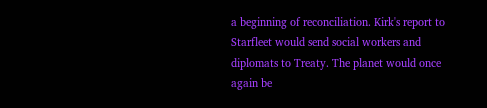a beginning of reconciliation. Kirk's report to Starfleet would send social workers and diplomats to Treaty. The planet would once again be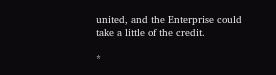united, and the Enterprise could take a little of the credit.

*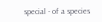special - of a species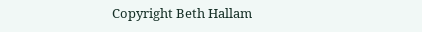Copyright Beth Hallam